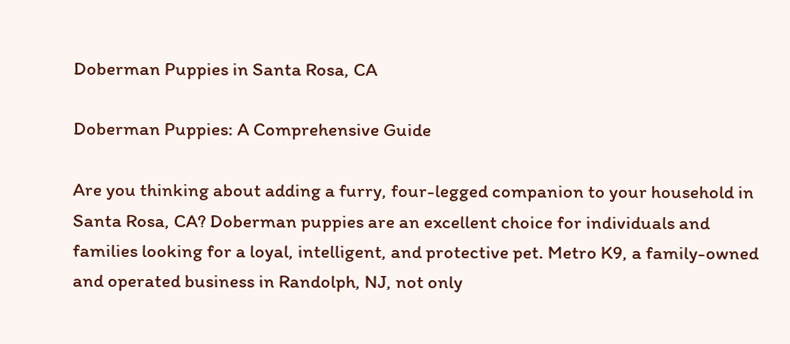Doberman Puppies in Santa Rosa, CA

Doberman Puppies: A Comprehensive Guide

Are you thinking about adding a furry, four-legged companion to your household in Santa Rosa, CA? Doberman puppies are an excellent choice for individuals and families looking for a loyal, intelligent, and protective pet. Metro K9, a family-owned and operated business in Randolph, NJ, not only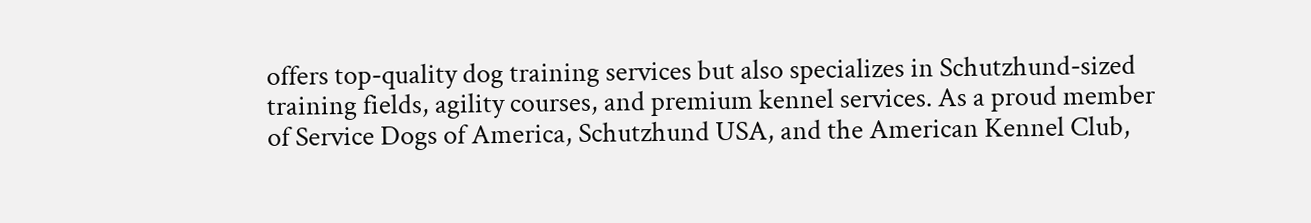offers top-quality dog training services but also specializes in Schutzhund-sized training fields, agility courses, and premium kennel services. As a proud member of Service Dogs of America, Schutzhund USA, and the American Kennel Club,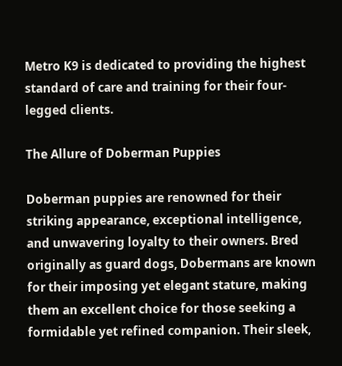Metro K9 is dedicated to providing the highest standard of care and training for their four-legged clients.

The Allure of Doberman Puppies

Doberman puppies are renowned for their striking appearance, exceptional intelligence, and unwavering loyalty to their owners. Bred originally as guard dogs, Dobermans are known for their imposing yet elegant stature, making them an excellent choice for those seeking a formidable yet refined companion. Their sleek,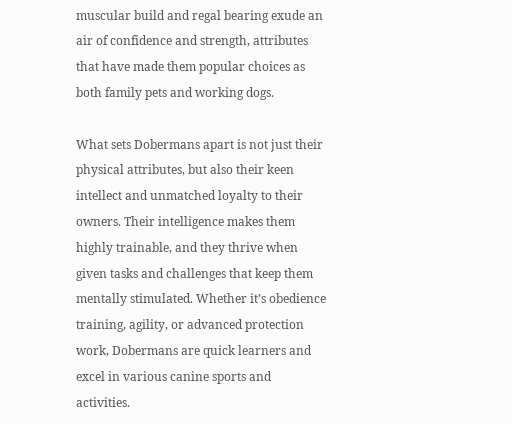muscular build and regal bearing exude an air of confidence and strength, attributes that have made them popular choices as both family pets and working dogs.

What sets Dobermans apart is not just their physical attributes, but also their keen intellect and unmatched loyalty to their owners. Their intelligence makes them highly trainable, and they thrive when given tasks and challenges that keep them mentally stimulated. Whether it’s obedience training, agility, or advanced protection work, Dobermans are quick learners and excel in various canine sports and activities.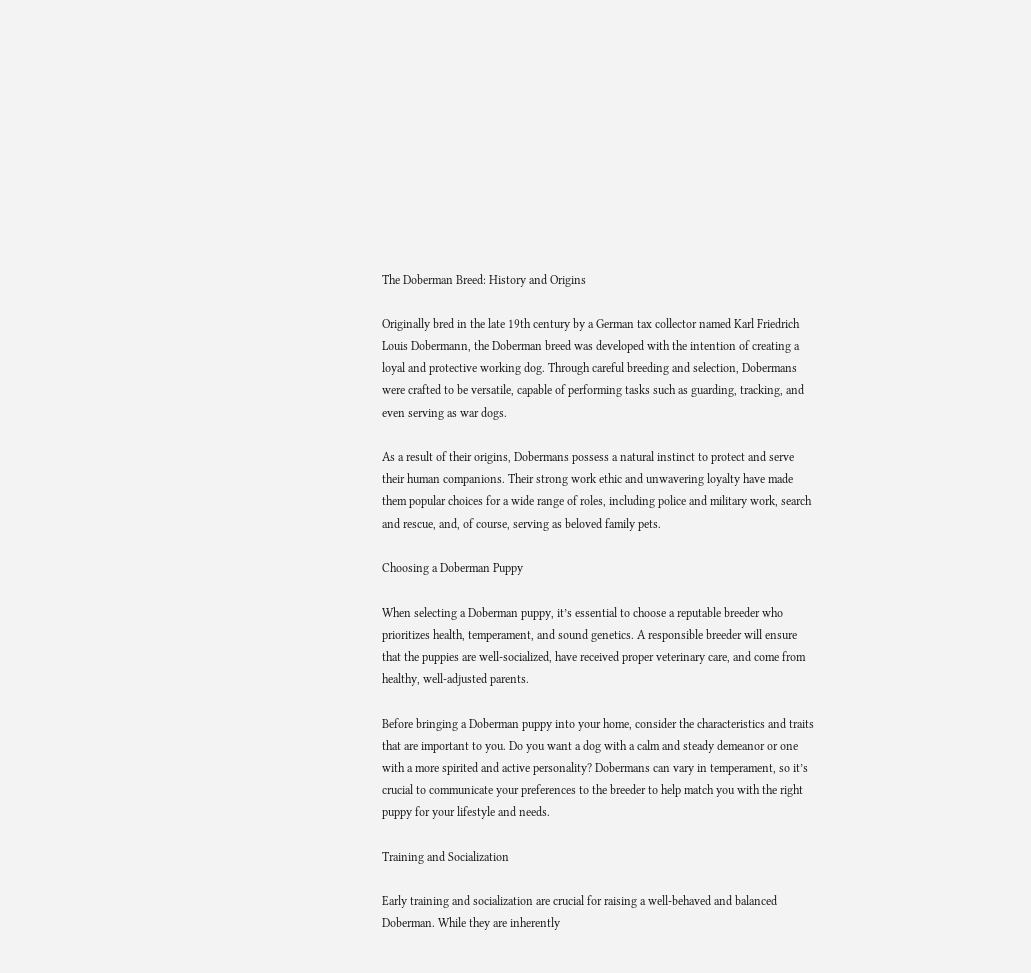The Doberman Breed: History and Origins

Originally bred in the late 19th century by a German tax collector named Karl Friedrich Louis Dobermann, the Doberman breed was developed with the intention of creating a loyal and protective working dog. Through careful breeding and selection, Dobermans were crafted to be versatile, capable of performing tasks such as guarding, tracking, and even serving as war dogs.

As a result of their origins, Dobermans possess a natural instinct to protect and serve their human companions. Their strong work ethic and unwavering loyalty have made them popular choices for a wide range of roles, including police and military work, search and rescue, and, of course, serving as beloved family pets.

Choosing a Doberman Puppy

When selecting a Doberman puppy, it’s essential to choose a reputable breeder who prioritizes health, temperament, and sound genetics. A responsible breeder will ensure that the puppies are well-socialized, have received proper veterinary care, and come from healthy, well-adjusted parents.

Before bringing a Doberman puppy into your home, consider the characteristics and traits that are important to you. Do you want a dog with a calm and steady demeanor or one with a more spirited and active personality? Dobermans can vary in temperament, so it’s crucial to communicate your preferences to the breeder to help match you with the right puppy for your lifestyle and needs.

Training and Socialization

Early training and socialization are crucial for raising a well-behaved and balanced Doberman. While they are inherently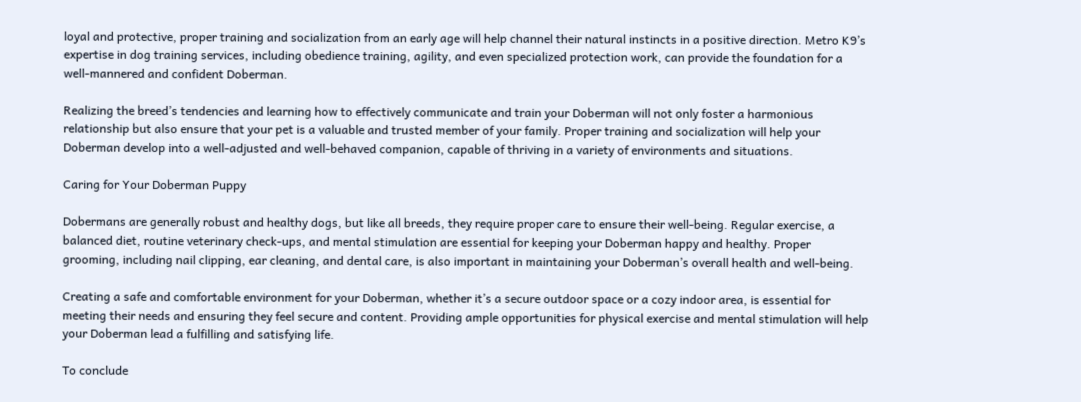loyal and protective, proper training and socialization from an early age will help channel their natural instincts in a positive direction. Metro K9’s expertise in dog training services, including obedience training, agility, and even specialized protection work, can provide the foundation for a well-mannered and confident Doberman.

Realizing the breed’s tendencies and learning how to effectively communicate and train your Doberman will not only foster a harmonious relationship but also ensure that your pet is a valuable and trusted member of your family. Proper training and socialization will help your Doberman develop into a well-adjusted and well-behaved companion, capable of thriving in a variety of environments and situations.

Caring for Your Doberman Puppy

Dobermans are generally robust and healthy dogs, but like all breeds, they require proper care to ensure their well-being. Regular exercise, a balanced diet, routine veterinary check-ups, and mental stimulation are essential for keeping your Doberman happy and healthy. Proper grooming, including nail clipping, ear cleaning, and dental care, is also important in maintaining your Doberman’s overall health and well-being.

Creating a safe and comfortable environment for your Doberman, whether it’s a secure outdoor space or a cozy indoor area, is essential for meeting their needs and ensuring they feel secure and content. Providing ample opportunities for physical exercise and mental stimulation will help your Doberman lead a fulfilling and satisfying life.

To conclude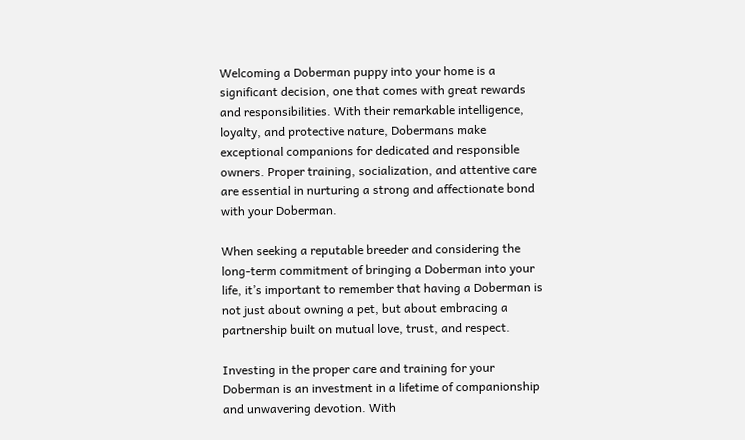Welcoming a Doberman puppy into your home is a significant decision, one that comes with great rewards and responsibilities. With their remarkable intelligence, loyalty, and protective nature, Dobermans make exceptional companions for dedicated and responsible owners. Proper training, socialization, and attentive care are essential in nurturing a strong and affectionate bond with your Doberman.

When seeking a reputable breeder and considering the long-term commitment of bringing a Doberman into your life, it’s important to remember that having a Doberman is not just about owning a pet, but about embracing a partnership built on mutual love, trust, and respect.

Investing in the proper care and training for your Doberman is an investment in a lifetime of companionship and unwavering devotion. With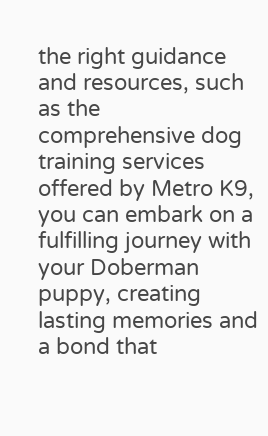the right guidance and resources, such as the comprehensive dog training services offered by Metro K9, you can embark on a fulfilling journey with your Doberman puppy, creating lasting memories and a bond that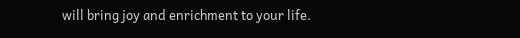will bring joy and enrichment to your life.